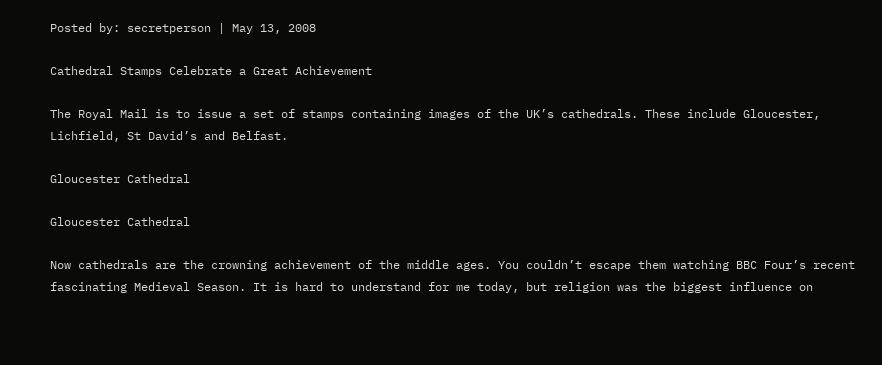Posted by: secretperson | May 13, 2008

Cathedral Stamps Celebrate a Great Achievement

The Royal Mail is to issue a set of stamps containing images of the UK’s cathedrals. These include Gloucester, Lichfield, St David’s and Belfast.

Gloucester Cathedral

Gloucester Cathedral

Now cathedrals are the crowning achievement of the middle ages. You couldn’t escape them watching BBC Four’s recent fascinating Medieval Season. It is hard to understand for me today, but religion was the biggest influence on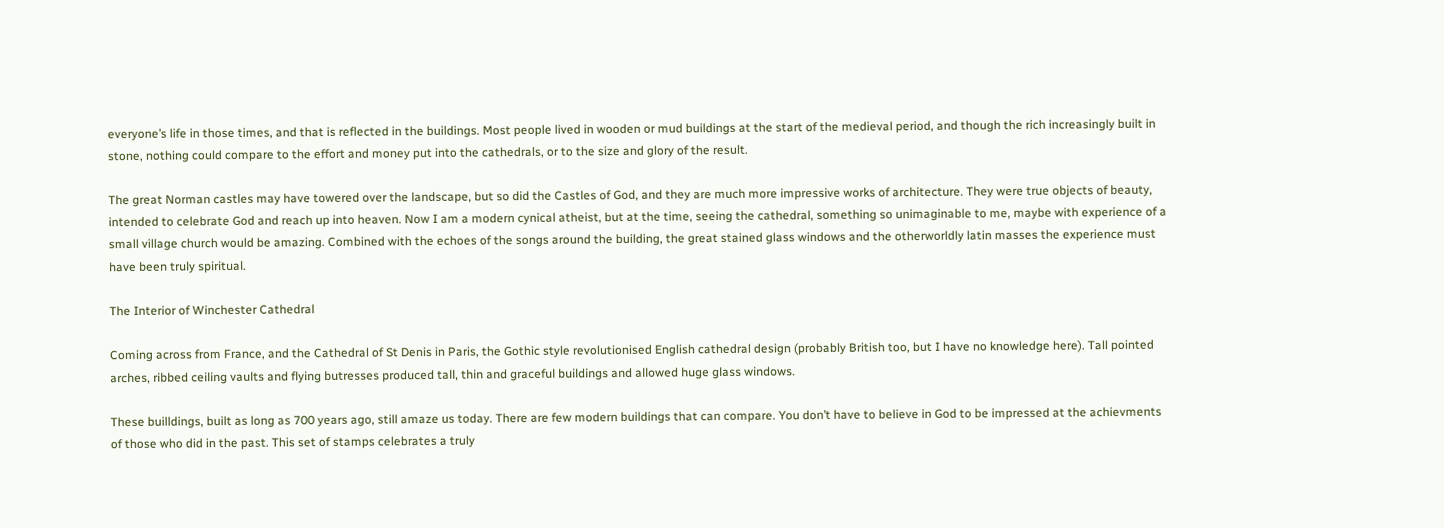everyone’s life in those times, and that is reflected in the buildings. Most people lived in wooden or mud buildings at the start of the medieval period, and though the rich increasingly built in stone, nothing could compare to the effort and money put into the cathedrals, or to the size and glory of the result.

The great Norman castles may have towered over the landscape, but so did the Castles of God, and they are much more impressive works of architecture. They were true objects of beauty, intended to celebrate God and reach up into heaven. Now I am a modern cynical atheist, but at the time, seeing the cathedral, something so unimaginable to me, maybe with experience of a small village church would be amazing. Combined with the echoes of the songs around the building, the great stained glass windows and the otherworldly latin masses the experience must have been truly spiritual.

The Interior of Winchester Cathedral

Coming across from France, and the Cathedral of St Denis in Paris, the Gothic style revolutionised English cathedral design (probably British too, but I have no knowledge here). Tall pointed arches, ribbed ceiling vaults and flying butresses produced tall, thin and graceful buildings and allowed huge glass windows.

These builldings, built as long as 700 years ago, still amaze us today. There are few modern buildings that can compare. You don’t have to believe in God to be impressed at the achievments of those who did in the past. This set of stamps celebrates a truly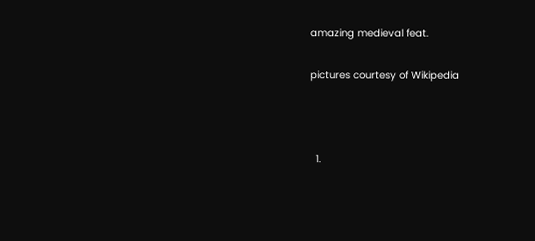amazing medieval feat.

pictures courtesy of Wikipedia



  1.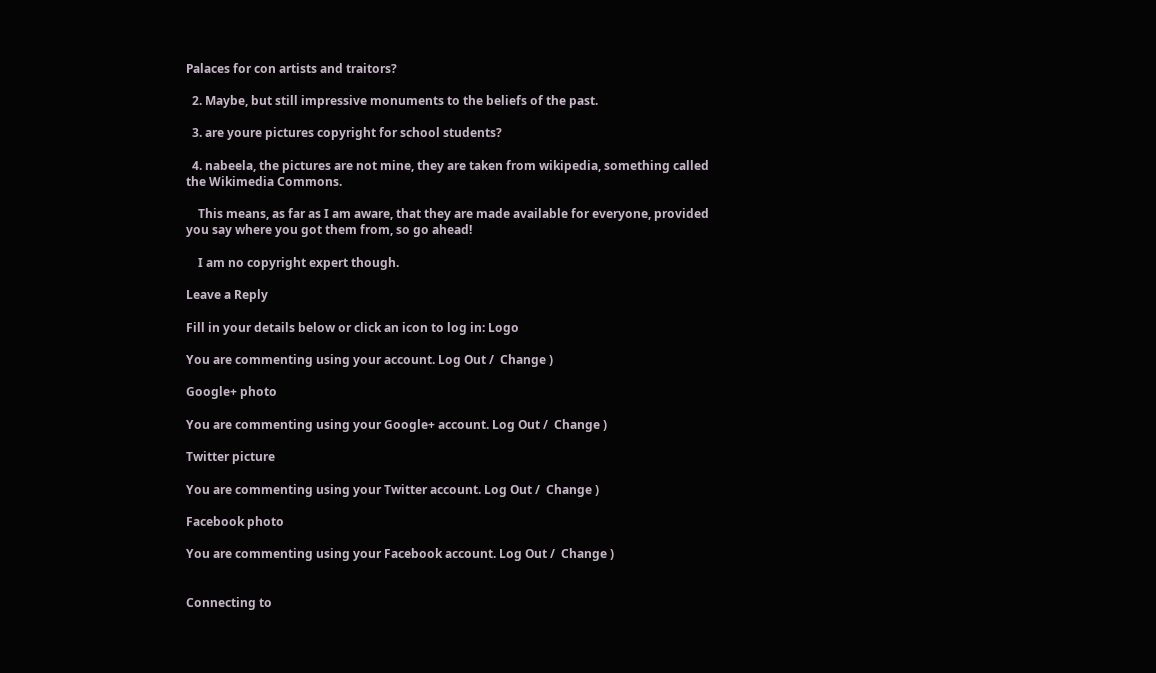Palaces for con artists and traitors?

  2. Maybe, but still impressive monuments to the beliefs of the past.

  3. are youre pictures copyright for school students?

  4. nabeela, the pictures are not mine, they are taken from wikipedia, something called the Wikimedia Commons.

    This means, as far as I am aware, that they are made available for everyone, provided you say where you got them from, so go ahead!

    I am no copyright expert though.

Leave a Reply

Fill in your details below or click an icon to log in: Logo

You are commenting using your account. Log Out /  Change )

Google+ photo

You are commenting using your Google+ account. Log Out /  Change )

Twitter picture

You are commenting using your Twitter account. Log Out /  Change )

Facebook photo

You are commenting using your Facebook account. Log Out /  Change )


Connecting to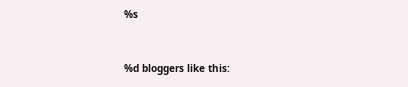%s


%d bloggers like this: